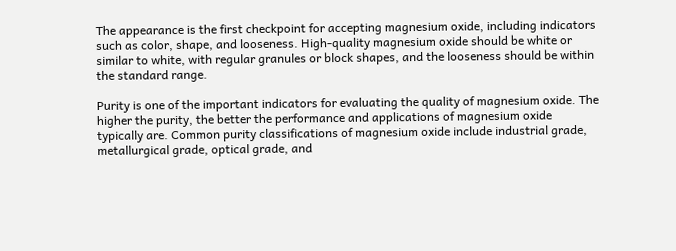The appearance is the first checkpoint for accepting magnesium oxide, including indicators such as color, shape, and looseness. High-quality magnesium oxide should be white or similar to white, with regular granules or block shapes, and the looseness should be within the standard range.

Purity is one of the important indicators for evaluating the quality of magnesium oxide. The higher the purity, the better the performance and applications of magnesium oxide typically are. Common purity classifications of magnesium oxide include industrial grade, metallurgical grade, optical grade, and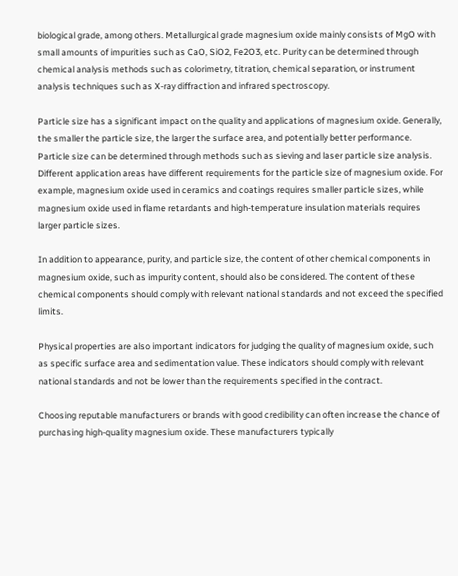biological grade, among others. Metallurgical grade magnesium oxide mainly consists of MgO with small amounts of impurities such as CaO, SiO2, Fe2O3, etc. Purity can be determined through chemical analysis methods such as colorimetry, titration, chemical separation, or instrument analysis techniques such as X-ray diffraction and infrared spectroscopy.

Particle size has a significant impact on the quality and applications of magnesium oxide. Generally, the smaller the particle size, the larger the surface area, and potentially better performance. Particle size can be determined through methods such as sieving and laser particle size analysis. Different application areas have different requirements for the particle size of magnesium oxide. For example, magnesium oxide used in ceramics and coatings requires smaller particle sizes, while magnesium oxide used in flame retardants and high-temperature insulation materials requires larger particle sizes.

In addition to appearance, purity, and particle size, the content of other chemical components in magnesium oxide, such as impurity content, should also be considered. The content of these chemical components should comply with relevant national standards and not exceed the specified limits.

Physical properties are also important indicators for judging the quality of magnesium oxide, such as specific surface area and sedimentation value. These indicators should comply with relevant national standards and not be lower than the requirements specified in the contract.

Choosing reputable manufacturers or brands with good credibility can often increase the chance of purchasing high-quality magnesium oxide. These manufacturers typically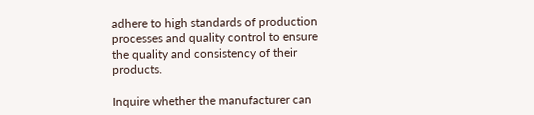adhere to high standards of production processes and quality control to ensure the quality and consistency of their products.

Inquire whether the manufacturer can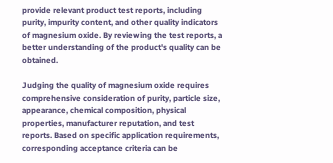provide relevant product test reports, including purity, impurity content, and other quality indicators of magnesium oxide. By reviewing the test reports, a better understanding of the product's quality can be obtained.

Judging the quality of magnesium oxide requires comprehensive consideration of purity, particle size, appearance, chemical composition, physical properties, manufacturer reputation, and test reports. Based on specific application requirements, corresponding acceptance criteria can be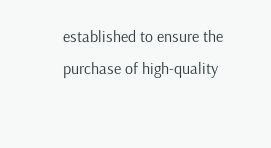established to ensure the purchase of high-quality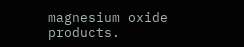magnesium oxide products.